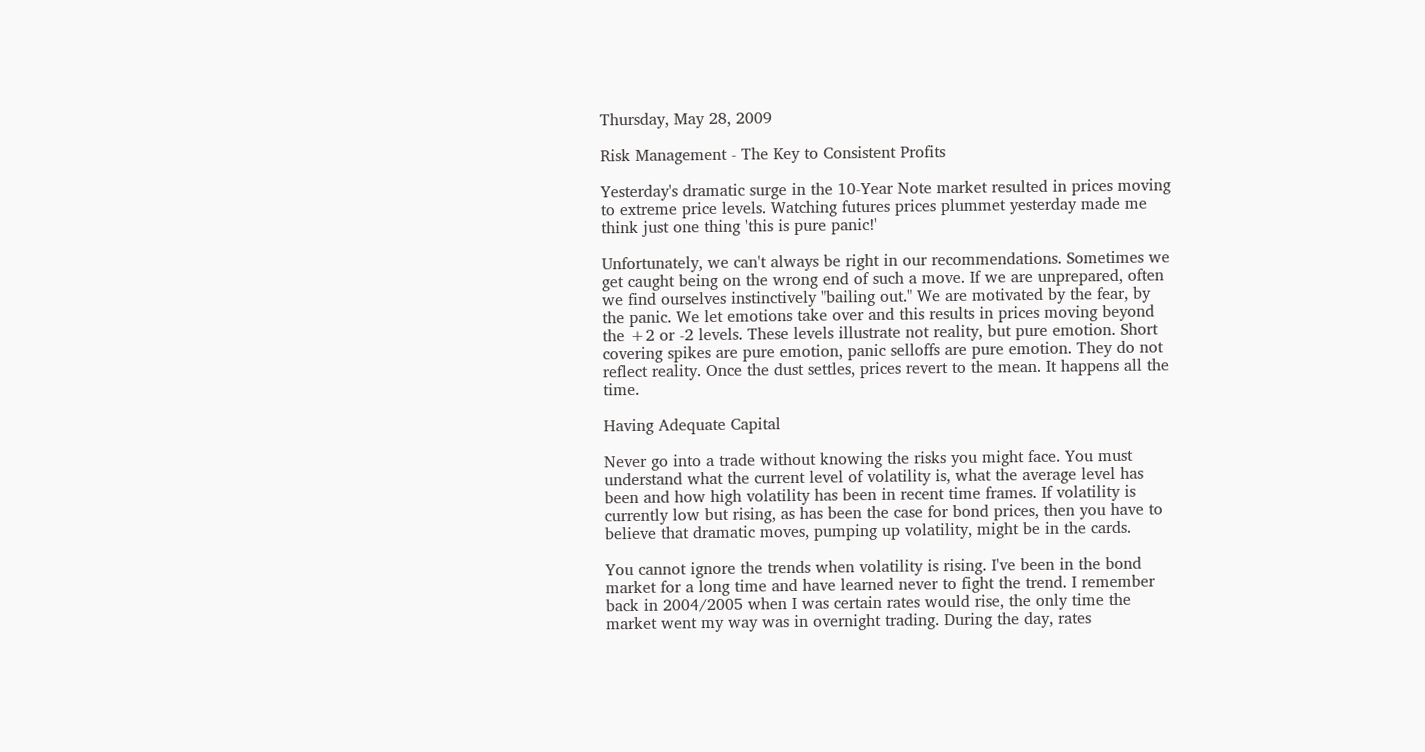Thursday, May 28, 2009

Risk Management - The Key to Consistent Profits

Yesterday's dramatic surge in the 10-Year Note market resulted in prices moving to extreme price levels. Watching futures prices plummet yesterday made me think just one thing 'this is pure panic!'

Unfortunately, we can't always be right in our recommendations. Sometimes we get caught being on the wrong end of such a move. If we are unprepared, often we find ourselves instinctively "bailing out." We are motivated by the fear, by the panic. We let emotions take over and this results in prices moving beyond the +2 or -2 levels. These levels illustrate not reality, but pure emotion. Short covering spikes are pure emotion, panic selloffs are pure emotion. They do not reflect reality. Once the dust settles, prices revert to the mean. It happens all the time.

Having Adequate Capital

Never go into a trade without knowing the risks you might face. You must understand what the current level of volatility is, what the average level has been and how high volatility has been in recent time frames. If volatility is currently low but rising, as has been the case for bond prices, then you have to believe that dramatic moves, pumping up volatility, might be in the cards.

You cannot ignore the trends when volatility is rising. I've been in the bond market for a long time and have learned never to fight the trend. I remember back in 2004/2005 when I was certain rates would rise, the only time the market went my way was in overnight trading. During the day, rates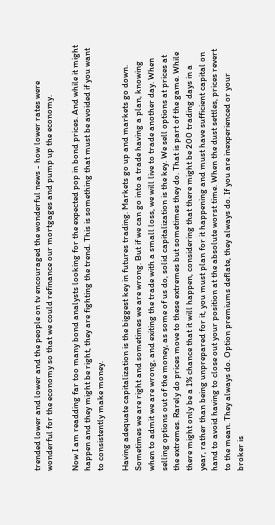trended lower and lower and the people on tv encouraged the wonderful news - how lower rates were wonderful for the economy so that we could refinance our mortgages and pump up the economy.

Now I am readding far too many bond analysts looking for the expected pop in bond prices. And while it might happen and they might be right, they are fighting the trend. This is something that must be avoided if you want to consistently make money.

Having adequate capitalization is the biggest key in futures trading. Markets go up and markets go down. Sometimes we are right and sometimes we are wrong. But if we can go into a trade having a plan, knowing when to admit we are wrong, and exiting the trade with a small loss, we will live to trade another day. When selling options out of the money, as some of us do, solid capitalization is the key. We sell options at prices at the extremes. Rarely do prices move to these extremes but sometimes they do. That is part of the game. While there might only be a 1% chance that it will happen, considering that there might be 200 trading days in a year, rather than being unprepared for it, you must plan for it happening and must have sufficient capital on hand to avoid having to close out your position at the absolute worst time. When the dust settles, prices revert to the mean. They always do. Option premiums deflate, they always do. If you are inexperienced or your broker is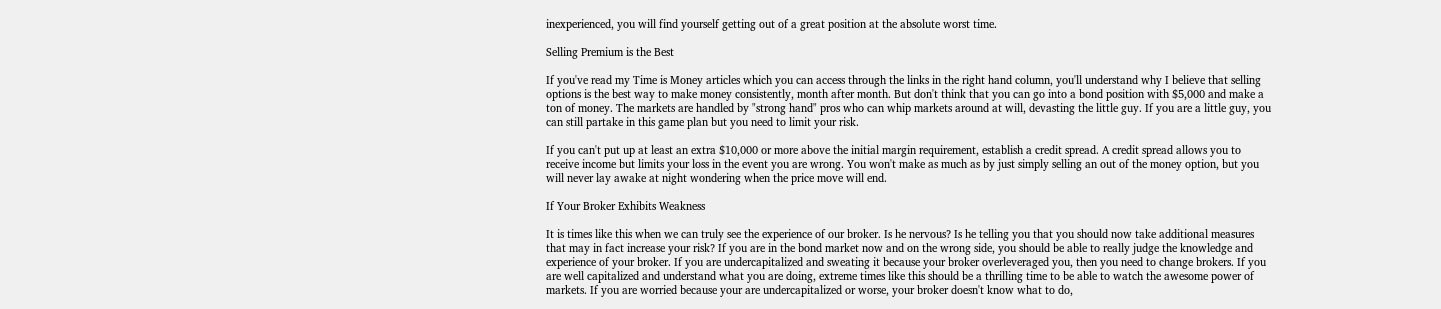inexperienced, you will find yourself getting out of a great position at the absolute worst time.

Selling Premium is the Best

If you've read my Time is Money articles which you can access through the links in the right hand column, you'll understand why I believe that selling options is the best way to make money consistently, month after month. But don't think that you can go into a bond position with $5,000 and make a ton of money. The markets are handled by "strong hand" pros who can whip markets around at will, devasting the little guy. If you are a little guy, you can still partake in this game plan but you need to limit your risk.

If you can't put up at least an extra $10,000 or more above the initial margin requirement, establish a credit spread. A credit spread allows you to receive income but limits your loss in the event you are wrong. You won't make as much as by just simply selling an out of the money option, but you will never lay awake at night wondering when the price move will end.

If Your Broker Exhibits Weakness

It is times like this when we can truly see the experience of our broker. Is he nervous? Is he telling you that you should now take additional measures that may in fact increase your risk? If you are in the bond market now and on the wrong side, you should be able to really judge the knowledge and experience of your broker. If you are undercapitalized and sweating it because your broker overleveraged you, then you need to change brokers. If you are well capitalized and understand what you are doing, extreme times like this should be a thrilling time to be able to watch the awesome power of markets. If you are worried because your are undercapitalized or worse, your broker doesn't know what to do,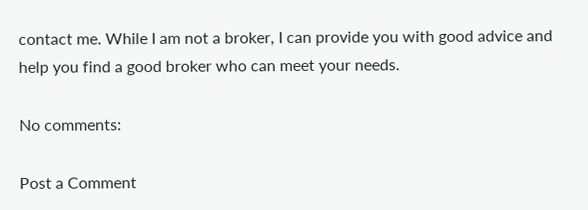contact me. While I am not a broker, I can provide you with good advice and help you find a good broker who can meet your needs.

No comments:

Post a Comment